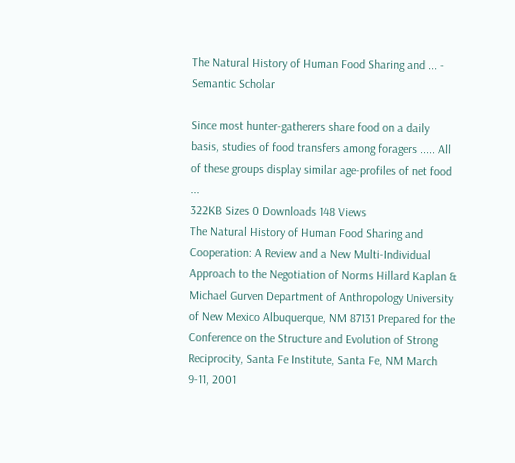The Natural History of Human Food Sharing and ... - Semantic Scholar

Since most hunter-gatherers share food on a daily basis, studies of food transfers among foragers ..... All of these groups display similar age-profiles of net food ...
322KB Sizes 0 Downloads 148 Views
The Natural History of Human Food Sharing and Cooperation: A Review and a New Multi-Individual Approach to the Negotiation of Norms Hillard Kaplan & Michael Gurven Department of Anthropology University of New Mexico Albuquerque, NM 87131 Prepared for the Conference on the Structure and Evolution of Strong Reciprocity, Santa Fe Institute, Santa Fe, NM March 9-11, 2001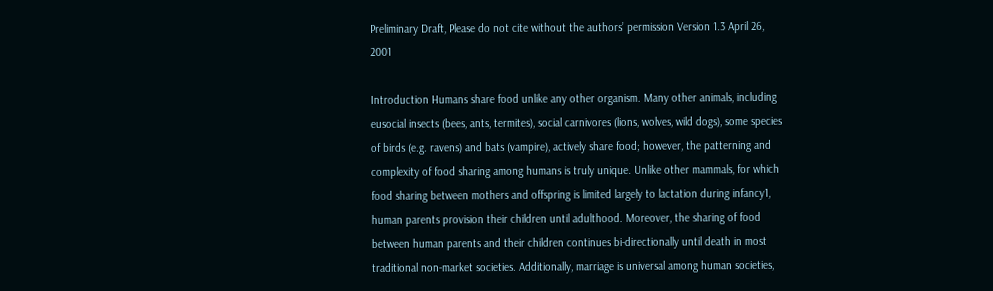Preliminary Draft, Please do not cite without the authors’ permission Version 1.3 April 26, 2001

Introduction Humans share food unlike any other organism. Many other animals, including eusocial insects (bees, ants, termites), social carnivores (lions, wolves, wild dogs), some species of birds (e.g. ravens) and bats (vampire), actively share food; however, the patterning and complexity of food sharing among humans is truly unique. Unlike other mammals, for which food sharing between mothers and offspring is limited largely to lactation during infancy1, human parents provision their children until adulthood. Moreover, the sharing of food between human parents and their children continues bi-directionally until death in most traditional non-market societies. Additionally, marriage is universal among human societies,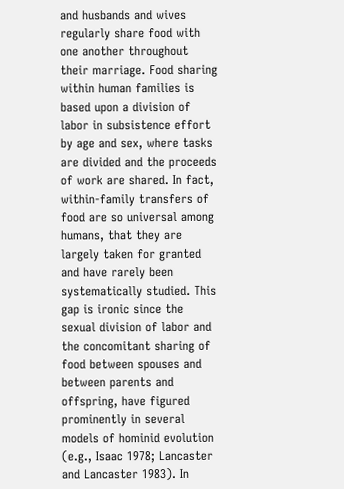and husbands and wives regularly share food with one another throughout their marriage. Food sharing within human families is based upon a division of labor in subsistence effort by age and sex, where tasks are divided and the proceeds of work are shared. In fact, within-family transfers of food are so universal among humans, that they are largely taken for granted and have rarely been systematically studied. This gap is ironic since the sexual division of labor and the concomitant sharing of food between spouses and between parents and offspring, have figured prominently in several models of hominid evolution (e.g., Isaac 1978; Lancaster and Lancaster 1983). In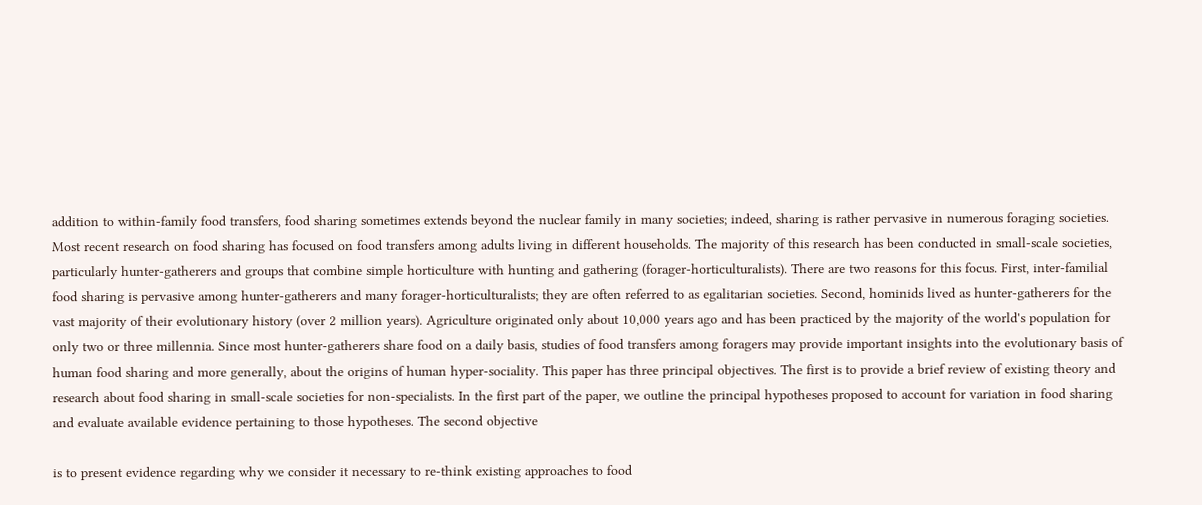addition to within-family food transfers, food sharing sometimes extends beyond the nuclear family in many societies; indeed, sharing is rather pervasive in numerous foraging societies. Most recent research on food sharing has focused on food transfers among adults living in different households. The majority of this research has been conducted in small-scale societies, particularly hunter-gatherers and groups that combine simple horticulture with hunting and gathering (forager-horticulturalists). There are two reasons for this focus. First, inter-familial food sharing is pervasive among hunter-gatherers and many forager-horticulturalists; they are often referred to as egalitarian societies. Second, hominids lived as hunter-gatherers for the vast majority of their evolutionary history (over 2 million years). Agriculture originated only about 10,000 years ago and has been practiced by the majority of the world's population for only two or three millennia. Since most hunter-gatherers share food on a daily basis, studies of food transfers among foragers may provide important insights into the evolutionary basis of human food sharing and more generally, about the origins of human hyper-sociality. This paper has three principal objectives. The first is to provide a brief review of existing theory and research about food sharing in small-scale societies for non-specialists. In the first part of the paper, we outline the principal hypotheses proposed to account for variation in food sharing and evaluate available evidence pertaining to those hypotheses. The second objective

is to present evidence regarding why we consider it necessary to re-think existing approaches to food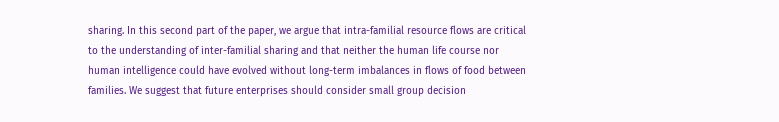sharing. In this second part of the paper, we argue that intra-familial resource flows are critical to the understanding of inter-familial sharing and that neither the human life course nor human intelligence could have evolved without long-term imbalances in flows of food between families. We suggest that future enterprises should consider small group decision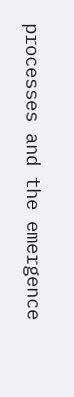processes and the emergence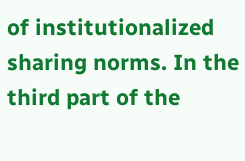of institutionalized sharing norms. In the third part of the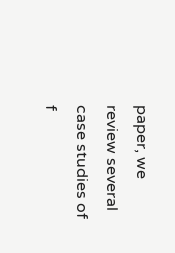paper, we review several case studies of f